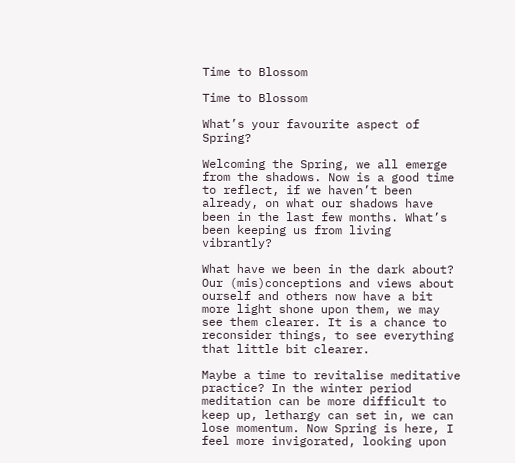Time to Blossom

Time to Blossom

What’s your favourite aspect of Spring?

Welcoming the Spring, we all emerge from the shadows. Now is a good time to reflect, if we haven’t been already, on what our shadows have been in the last few months. What’s been keeping us from living vibrantly?

What have we been in the dark about? Our (mis)conceptions and views about ourself and others now have a bit more light shone upon them, we may see them clearer. It is a chance to reconsider things, to see everything that little bit clearer.

Maybe a time to revitalise meditative practice? In the winter period meditation can be more difficult to keep up, lethargy can set in, we can lose momentum. Now Spring is here, I feel more invigorated, looking upon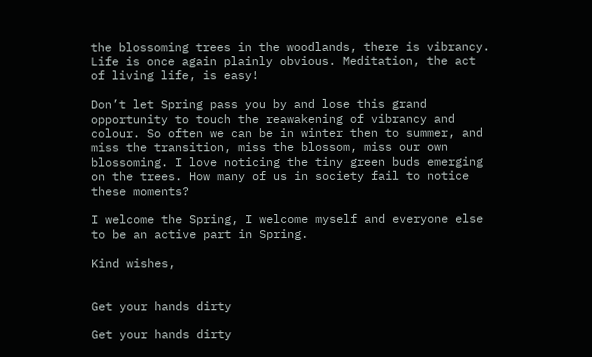the blossoming trees in the woodlands, there is vibrancy. Life is once again plainly obvious. Meditation, the act of living life, is easy!

Don’t let Spring pass you by and lose this grand opportunity to touch the reawakening of vibrancy and colour. So often we can be in winter then to summer, and miss the transition, miss the blossom, miss our own blossoming. I love noticing the tiny green buds emerging on the trees. How many of us in society fail to notice these moments?

I welcome the Spring, I welcome myself and everyone else to be an active part in Spring.

Kind wishes,


Get your hands dirty

Get your hands dirty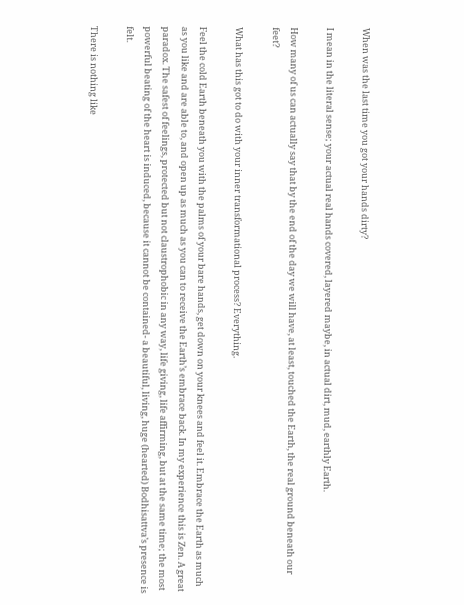When was the last time you got your hands dirty?

I mean in the literal sense; your actual real hands covered, layered maybe, in actual dirt, mud, earthly Earth.

How many of us can actually say that by the end of the day we will have, at least, touched the Earth, the real ground beneath our feet?

What has this got to do with your inner transformational process? Everything.

Feel the cold Earth beneath you with the palms of your bare hands, get down on your knees and feel it. Embrace the Earth as much as you like and are able to, and open up as much as you can to receive the Earth’s embrace back. In my experience this is Zen. A great paradox. The safest of feelings, protected but not claustrophobic in any way, life giving, life affirming, but at the same time; the most powerful beating of the heart is induced, because it cannot be contained- a beautiful, living, huge (hearted) Bodhisattva’s presence is felt.

There is nothing like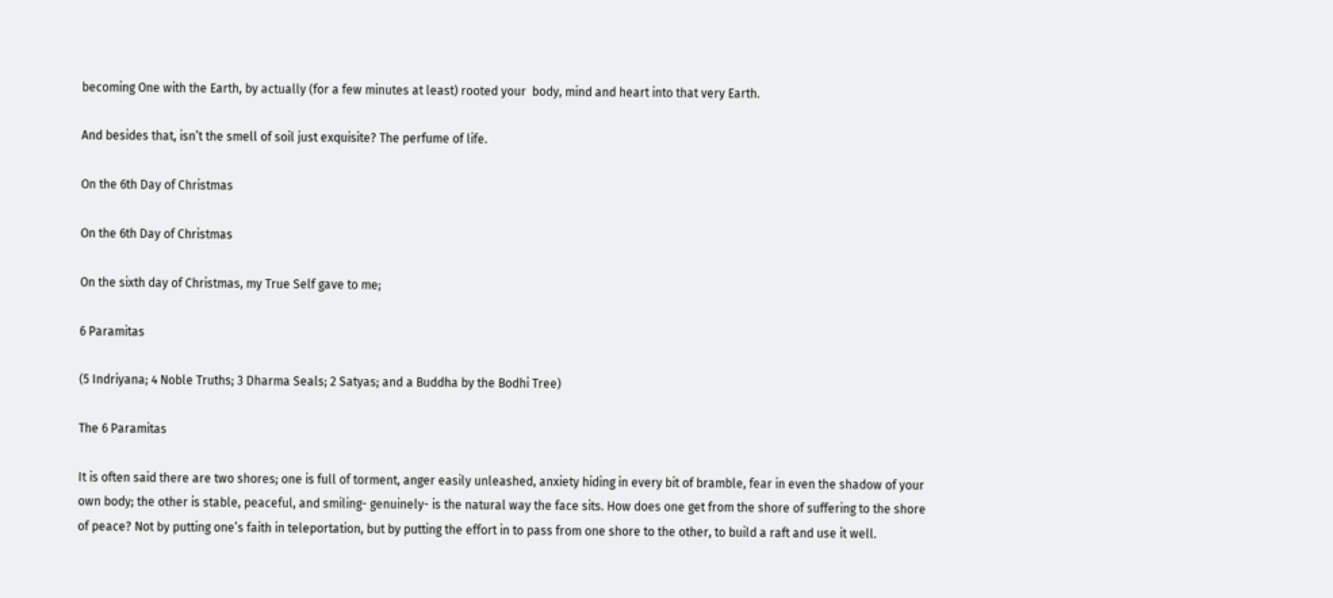becoming One with the Earth, by actually (for a few minutes at least) rooted your  body, mind and heart into that very Earth.

And besides that, isn’t the smell of soil just exquisite? The perfume of life.

On the 6th Day of Christmas

On the 6th Day of Christmas

On the sixth day of Christmas, my True Self gave to me;

6 Paramitas

(5 Indriyana; 4 Noble Truths; 3 Dharma Seals; 2 Satyas; and a Buddha by the Bodhi Tree)

The 6 Paramitas

It is often said there are two shores; one is full of torment, anger easily unleashed, anxiety hiding in every bit of bramble, fear in even the shadow of your own body; the other is stable, peaceful, and smiling- genuinely- is the natural way the face sits. How does one get from the shore of suffering to the shore of peace? Not by putting one’s faith in teleportation, but by putting the effort in to pass from one shore to the other, to build a raft and use it well.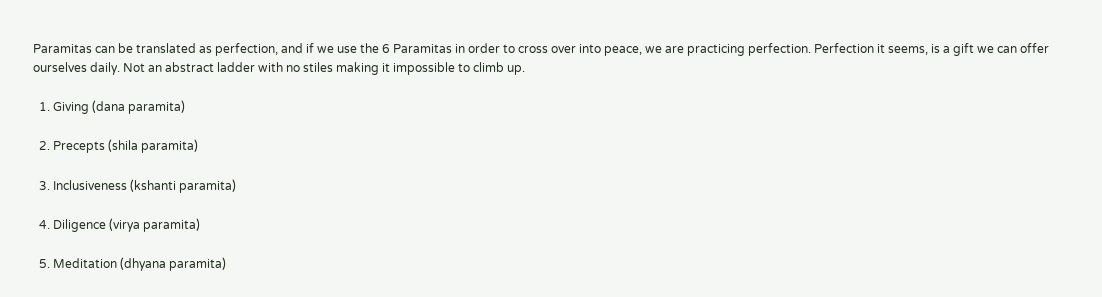Paramitas can be translated as perfection, and if we use the 6 Paramitas in order to cross over into peace, we are practicing perfection. Perfection it seems, is a gift we can offer ourselves daily. Not an abstract ladder with no stiles making it impossible to climb up.

  1. Giving (dana paramita)

  2. Precepts (shila paramita)

  3. Inclusiveness (kshanti paramita)

  4. Diligence (virya paramita)

  5. Meditation (dhyana paramita)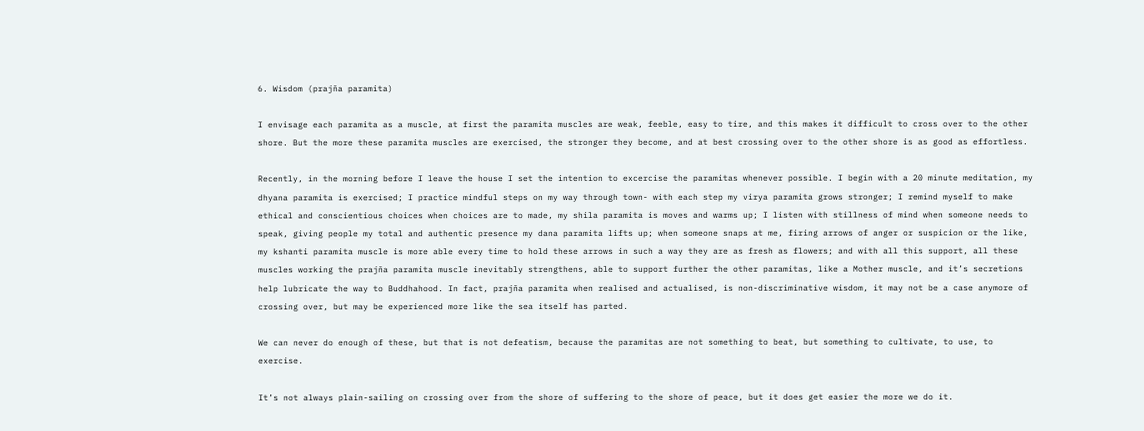6. Wisdom (prajña paramita)

I envisage each paramita as a muscle, at first the paramita muscles are weak, feeble, easy to tire, and this makes it difficult to cross over to the other shore. But the more these paramita muscles are exercised, the stronger they become, and at best crossing over to the other shore is as good as effortless.

Recently, in the morning before I leave the house I set the intention to excercise the paramitas whenever possible. I begin with a 20 minute meditation, my dhyana paramita is exercised; I practice mindful steps on my way through town- with each step my virya paramita grows stronger; I remind myself to make ethical and conscientious choices when choices are to made, my shila paramita is moves and warms up; I listen with stillness of mind when someone needs to speak, giving people my total and authentic presence my dana paramita lifts up; when someone snaps at me, firing arrows of anger or suspicion or the like, my kshanti paramita muscle is more able every time to hold these arrows in such a way they are as fresh as flowers; and with all this support, all these muscles working the prajña paramita muscle inevitably strengthens, able to support further the other paramitas, like a Mother muscle, and it’s secretions help lubricate the way to Buddhahood. In fact, prajña paramita when realised and actualised, is non-discriminative wisdom, it may not be a case anymore of crossing over, but may be experienced more like the sea itself has parted.

We can never do enough of these, but that is not defeatism, because the paramitas are not something to beat, but something to cultivate, to use, to exercise.

It’s not always plain-sailing on crossing over from the shore of suffering to the shore of peace, but it does get easier the more we do it.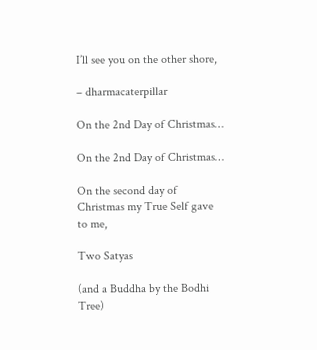I’ll see you on the other shore,

– dharmacaterpillar

On the 2nd Day of Christmas…

On the 2nd Day of Christmas…

On the second day of Christmas my True Self gave to me,

Two Satyas

(and a Buddha by the Bodhi Tree)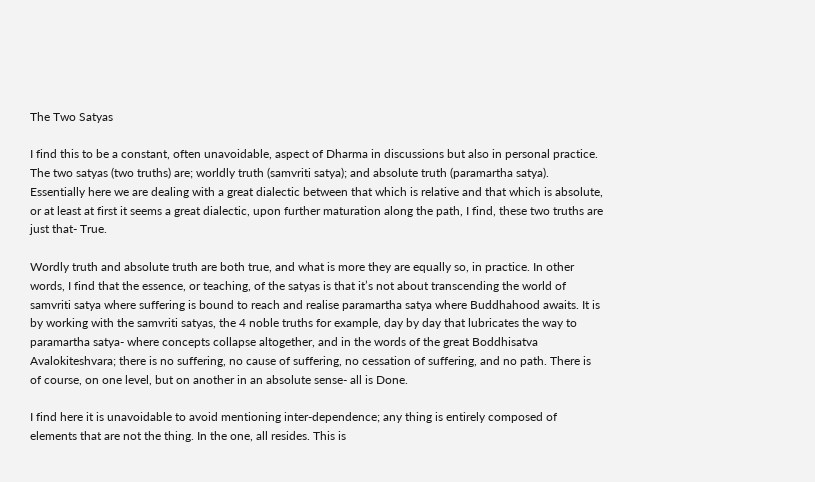The Two Satyas

I find this to be a constant, often unavoidable, aspect of Dharma in discussions but also in personal practice. The two satyas (two truths) are; worldly truth (samvriti satya); and absolute truth (paramartha satya). Essentially here we are dealing with a great dialectic between that which is relative and that which is absolute, or at least at first it seems a great dialectic, upon further maturation along the path, I find, these two truths are just that- True.

Wordly truth and absolute truth are both true, and what is more they are equally so, in practice. In other words, I find that the essence, or teaching, of the satyas is that it’s not about transcending the world of samvriti satya where suffering is bound to reach and realise paramartha satya where Buddhahood awaits. It is by working with the samvriti satyas, the 4 noble truths for example, day by day that lubricates the way to paramartha satya- where concepts collapse altogether, and in the words of the great Boddhisatva Avalokiteshvara; there is no suffering, no cause of suffering, no cessation of suffering, and no path. There is of course, on one level, but on another in an absolute sense- all is Done.

I find here it is unavoidable to avoid mentioning inter-dependence; any thing is entirely composed of elements that are not the thing. In the one, all resides. This is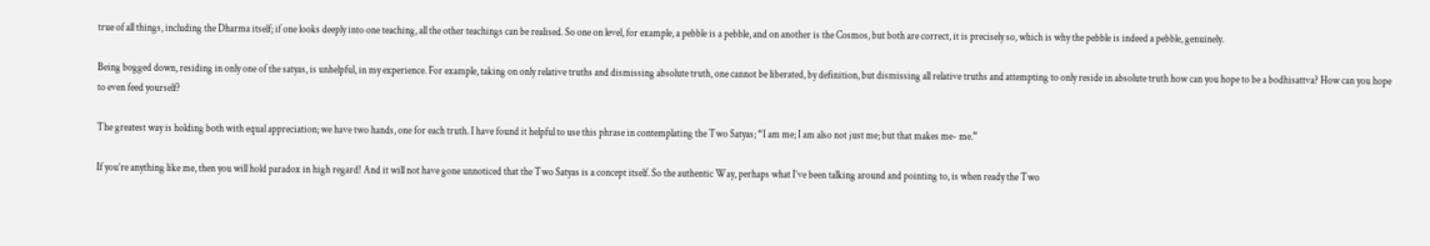true of all things, including the Dharma itself; if one looks deeply into one teaching, all the other teachings can be realised. So one on level, for example, a pebble is a pebble, and on another is the Cosmos, but both are correct, it is precisely so, which is why the pebble is indeed a pebble, genuinely.

Being bogged down, residing in only one of the satyas, is unhelpful, in my experience. For example, taking on only relative truths and dismissing absolute truth, one cannot be liberated, by definition, but dismissing all relative truths and attempting to only reside in absolute truth how can you hope to be a bodhisattva? How can you hope to even feed yourself?

The greatest way is holding both with equal appreciation; we have two hands, one for each truth. I have found it helpful to use this phrase in contemplating the Two Satyas; “I am me; I am also not just me; but that makes me- me.”

If you’re anything like me, then you will hold paradox in high regard! And it will not have gone unnoticed that the Two Satyas is a concept itself. So the authentic Way, perhaps what I’ve been talking around and pointing to, is when ready the Two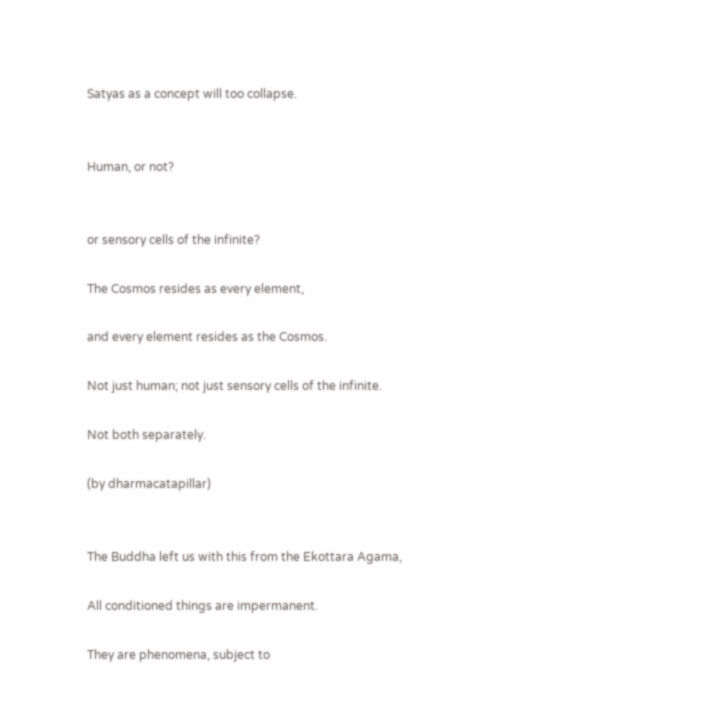Satyas as a concept will too collapse.


Human, or not?


or sensory cells of the infinite?

The Cosmos resides as every element,

and every element resides as the Cosmos.

Not just human; not just sensory cells of the infinite.

Not both separately.

(by dharmacatapillar)


The Buddha left us with this from the Ekottara Agama,

All conditioned things are impermanent.

They are phenomena, subject to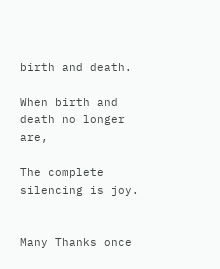birth and death.

When birth and death no longer are,

The complete silencing is joy.


Many Thanks once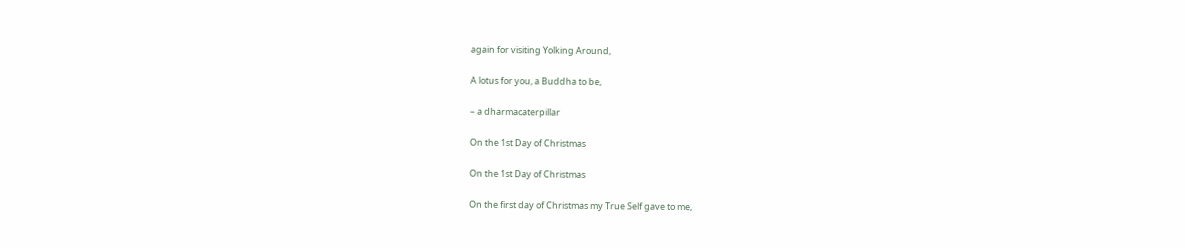again for visiting Yolking Around,

A lotus for you, a Buddha to be,

– a dharmacaterpillar

On the 1st Day of Christmas

On the 1st Day of Christmas

On the first day of Christmas my True Self gave to me,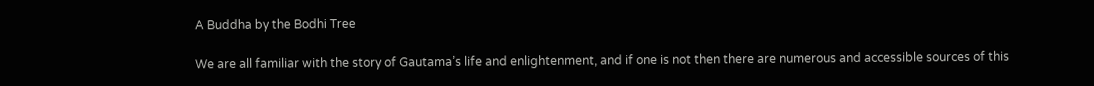A Buddha by the Bodhi Tree

We are all familiar with the story of Gautama’s life and enlightenment, and if one is not then there are numerous and accessible sources of this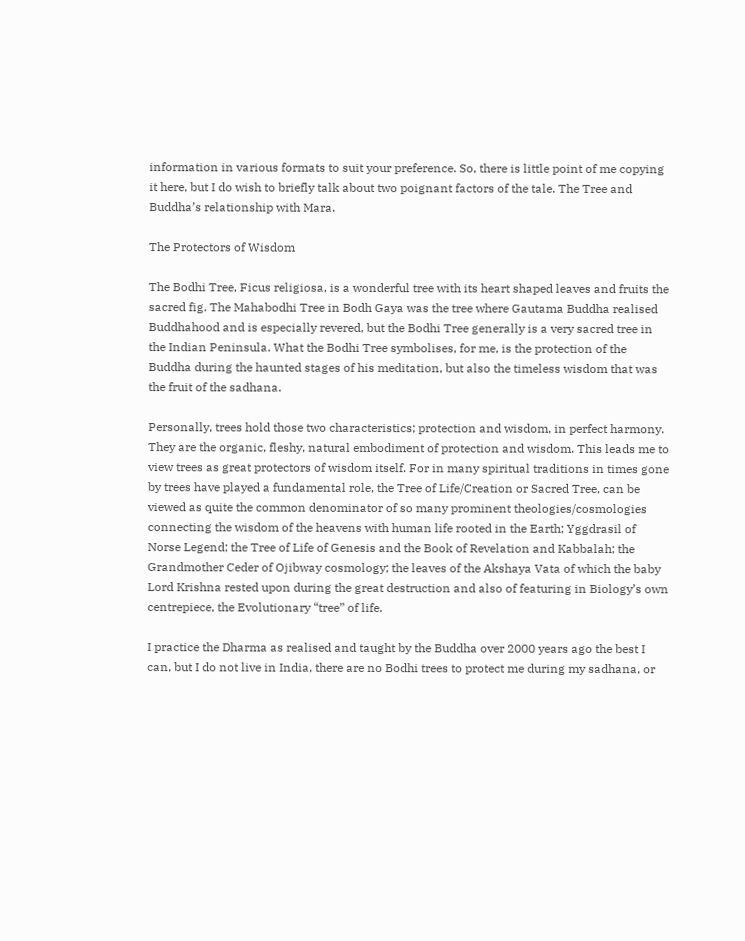information in various formats to suit your preference. So, there is little point of me copying it here, but I do wish to briefly talk about two poignant factors of the tale. The Tree and Buddha’s relationship with Mara.

The Protectors of Wisdom

The Bodhi Tree, Ficus religiosa, is a wonderful tree with its heart shaped leaves and fruits the sacred fig. The Mahabodhi Tree in Bodh Gaya was the tree where Gautama Buddha realised Buddhahood and is especially revered, but the Bodhi Tree generally is a very sacred tree in the Indian Peninsula. What the Bodhi Tree symbolises, for me, is the protection of the Buddha during the haunted stages of his meditation, but also the timeless wisdom that was the fruit of the sadhana.

Personally, trees hold those two characteristics; protection and wisdom, in perfect harmony. They are the organic, fleshy, natural embodiment of protection and wisdom. This leads me to view trees as great protectors of wisdom itself. For in many spiritual traditions in times gone by trees have played a fundamental role, the Tree of Life/Creation or Sacred Tree, can be viewed as quite the common denominator of so many prominent theologies/cosmologies connecting the wisdom of the heavens with human life rooted in the Earth; Yggdrasil of Norse Legend; the Tree of Life of Genesis and the Book of Revelation and Kabbalah; the Grandmother Ceder of Ojibway cosmology; the leaves of the Akshaya Vata of which the baby Lord Krishna rested upon during the great destruction and also of featuring in Biology’s own centrepiece, the Evolutionary “tree” of life.

I practice the Dharma as realised and taught by the Buddha over 2000 years ago the best I can, but I do not live in India, there are no Bodhi trees to protect me during my sadhana, or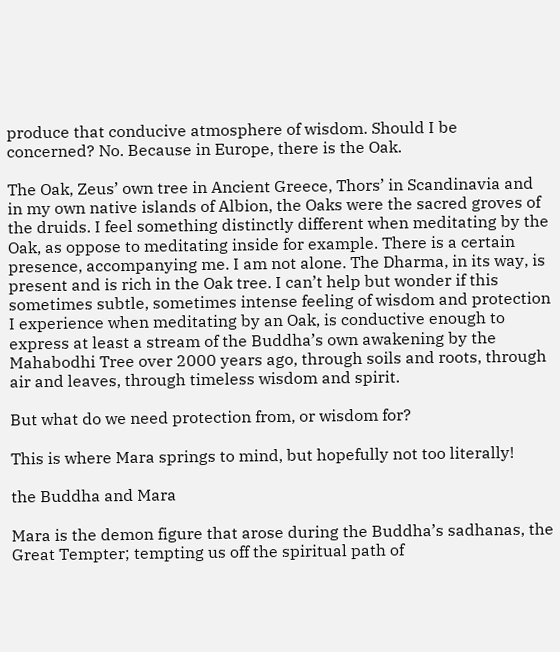produce that conducive atmosphere of wisdom. Should I be concerned? No. Because in Europe, there is the Oak.

The Oak, Zeus’ own tree in Ancient Greece, Thors’ in Scandinavia and in my own native islands of Albion, the Oaks were the sacred groves of the druids. I feel something distinctly different when meditating by the Oak, as oppose to meditating inside for example. There is a certain presence, accompanying me. I am not alone. The Dharma, in its way, is present and is rich in the Oak tree. I can’t help but wonder if this sometimes subtle, sometimes intense feeling of wisdom and protection I experience when meditating by an Oak, is conductive enough to express at least a stream of the Buddha’s own awakening by the Mahabodhi Tree over 2000 years ago, through soils and roots, through air and leaves, through timeless wisdom and spirit.

But what do we need protection from, or wisdom for?

This is where Mara springs to mind, but hopefully not too literally!

the Buddha and Mara

Mara is the demon figure that arose during the Buddha’s sadhanas, the Great Tempter; tempting us off the spiritual path of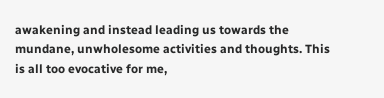awakening and instead leading us towards the mundane, unwholesome activities and thoughts. This is all too evocative for me,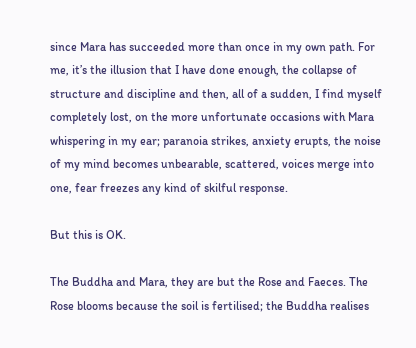since Mara has succeeded more than once in my own path. For me, it’s the illusion that I have done enough, the collapse of structure and discipline and then, all of a sudden, I find myself completely lost, on the more unfortunate occasions with Mara whispering in my ear; paranoia strikes, anxiety erupts, the noise of my mind becomes unbearable, scattered, voices merge into one, fear freezes any kind of skilful response.

But this is OK.

The Buddha and Mara, they are but the Rose and Faeces. The Rose blooms because the soil is fertilised; the Buddha realises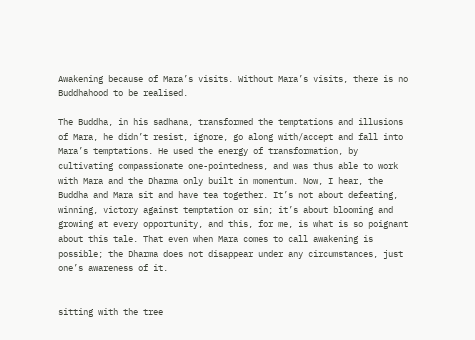Awakening because of Mara’s visits. Without Mara’s visits, there is no Buddhahood to be realised.

The Buddha, in his sadhana, transformed the temptations and illusions of Mara, he didn’t resist, ignore, go along with/accept and fall into Mara’s temptations. He used the energy of transformation, by cultivating compassionate one-pointedness, and was thus able to work with Mara and the Dharma only built in momentum. Now, I hear, the Buddha and Mara sit and have tea together. It’s not about defeating, winning, victory against temptation or sin; it’s about blooming and growing at every opportunity, and this, for me, is what is so poignant about this tale. That even when Mara comes to call awakening is possible; the Dharma does not disappear under any circumstances, just one’s awareness of it.


sitting with the tree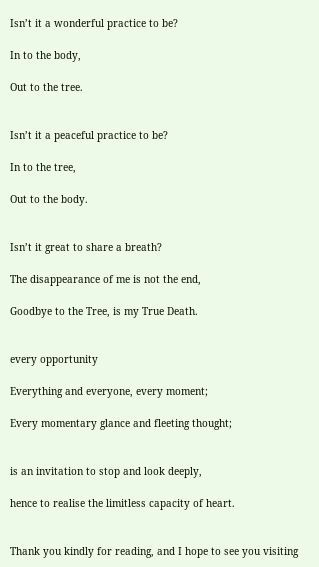Isn’t it a wonderful practice to be?

In to the body,

Out to the tree.


Isn’t it a peaceful practice to be?

In to the tree,

Out to the body.


Isn’t it great to share a breath?

The disappearance of me is not the end,

Goodbye to the Tree, is my True Death.


every opportunity

Everything and everyone, every moment;

Every momentary glance and fleeting thought;


is an invitation to stop and look deeply,

hence to realise the limitless capacity of heart.


Thank you kindly for reading, and I hope to see you visiting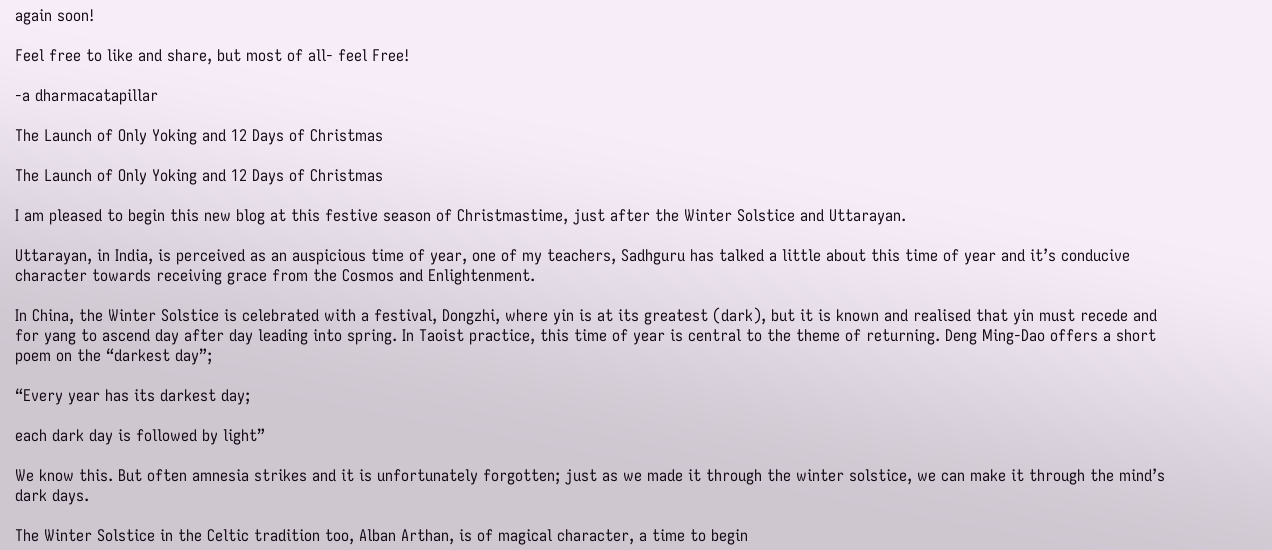again soon!

Feel free to like and share, but most of all- feel Free!

-a dharmacatapillar

The Launch of Only Yoking and 12 Days of Christmas

The Launch of Only Yoking and 12 Days of Christmas

I am pleased to begin this new blog at this festive season of Christmastime, just after the Winter Solstice and Uttarayan.

Uttarayan, in India, is perceived as an auspicious time of year, one of my teachers, Sadhguru has talked a little about this time of year and it’s conducive character towards receiving grace from the Cosmos and Enlightenment.

In China, the Winter Solstice is celebrated with a festival, Dongzhi, where yin is at its greatest (dark), but it is known and realised that yin must recede and for yang to ascend day after day leading into spring. In Taoist practice, this time of year is central to the theme of returning. Deng Ming-Dao offers a short poem on the “darkest day”;

“Every year has its darkest day;

each dark day is followed by light”

We know this. But often amnesia strikes and it is unfortunately forgotten; just as we made it through the winter solstice, we can make it through the mind’s dark days.

The Winter Solstice in the Celtic tradition too, Alban Arthan, is of magical character, a time to begin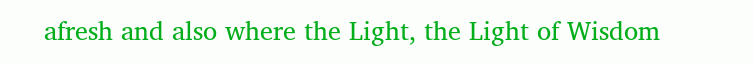afresh and also where the Light, the Light of Wisdom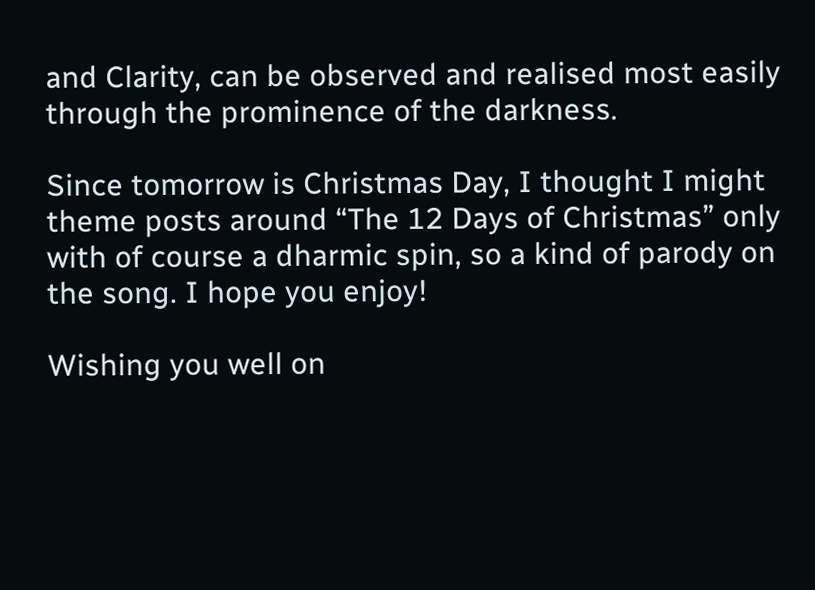and Clarity, can be observed and realised most easily through the prominence of the darkness.

Since tomorrow is Christmas Day, I thought I might theme posts around “The 12 Days of Christmas” only with of course a dharmic spin, so a kind of parody on the song. I hope you enjoy!

Wishing you well on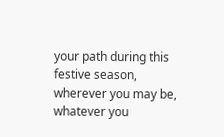your path during this festive season, wherever you may be, whatever you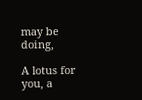may be doing,

A lotus for you, a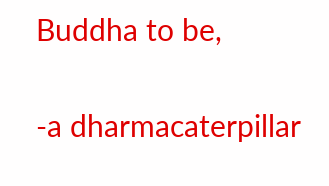Buddha to be,

-a dharmacaterpillar